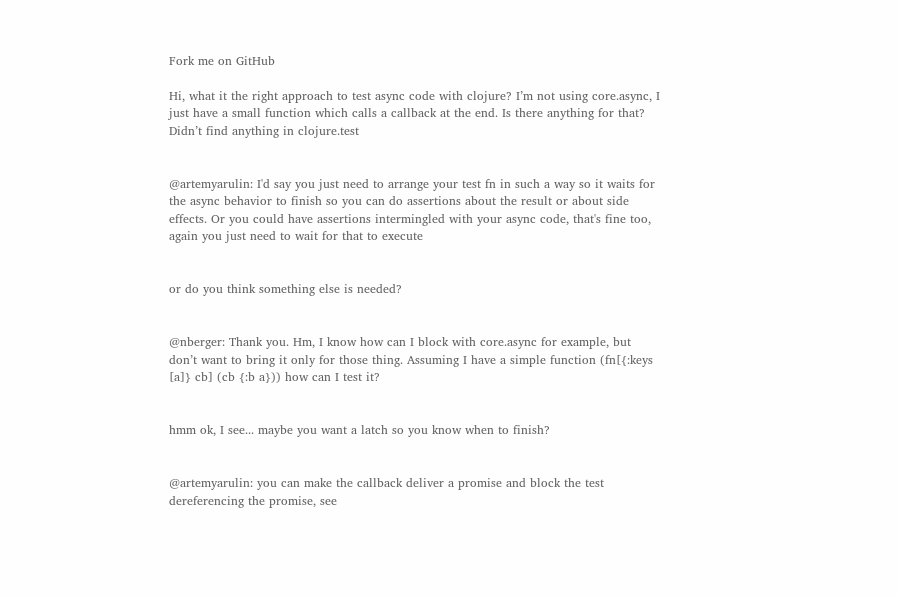Fork me on GitHub

Hi, what it the right approach to test async code with clojure? I’m not using core.async, I just have a small function which calls a callback at the end. Is there anything for that? Didn’t find anything in clojure.test


@artemyarulin: I'd say you just need to arrange your test fn in such a way so it waits for the async behavior to finish so you can do assertions about the result or about side effects. Or you could have assertions intermingled with your async code, that's fine too, again you just need to wait for that to execute


or do you think something else is needed?


@nberger: Thank you. Hm, I know how can I block with core.async for example, but don’t want to bring it only for those thing. Assuming I have a simple function (fn[{:keys [a]} cb] (cb {:b a})) how can I test it?


hmm ok, I see... maybe you want a latch so you know when to finish?


@artemyarulin: you can make the callback deliver a promise and block the test dereferencing the promise, see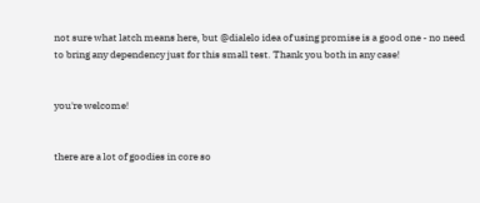not sure what latch means here, but @dialelo idea of using promise is a good one - no need to bring any dependency just for this small test. Thank you both in any case!


you're welcome!


there are a lot of goodies in core so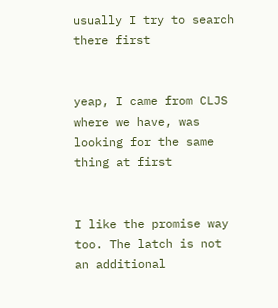usually I try to search there first


yeap, I came from CLJS where we have, was looking for the same thing at first


I like the promise way too. The latch is not an additional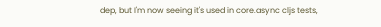dep, but I'm now seeing it's used in core.async cljs tests,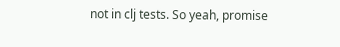not in clj tests. So yeah, promise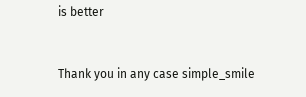is better


Thank you in any case simple_smile